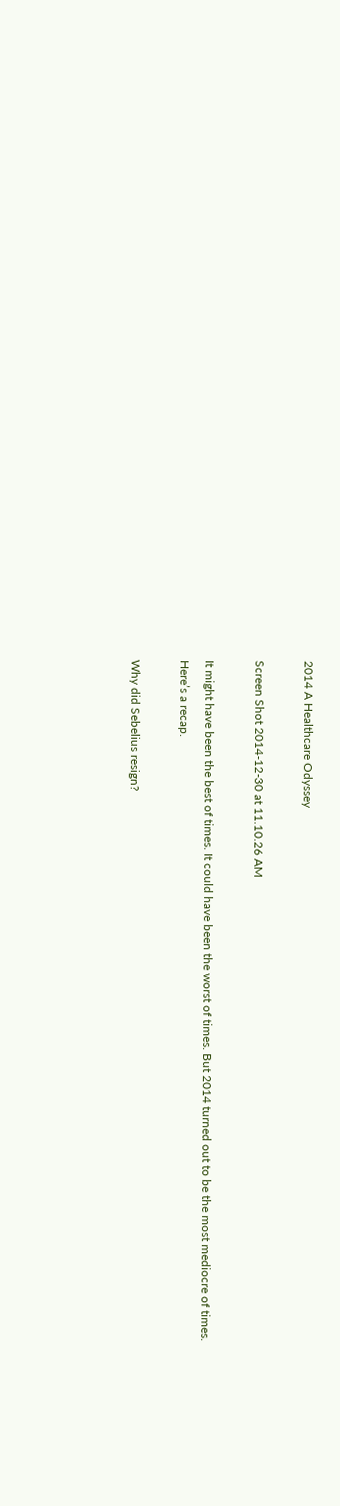2014 A Healthcare Odyssey

Screen Shot 2014-12-30 at 11.10.26 AM

It might have been the best of times. It could have been the worst of times. But 2014 turned out to be the most mediocre of times. Here’s a recap.

Why did Sebelius resign?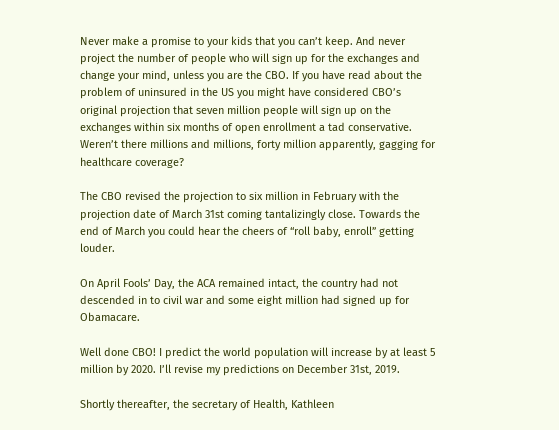Never make a promise to your kids that you can’t keep. And never project the number of people who will sign up for the exchanges and change your mind, unless you are the CBO. If you have read about the problem of uninsured in the US you might have considered CBO’s original projection that seven million people will sign up on the exchanges within six months of open enrollment a tad conservative. Weren’t there millions and millions, forty million apparently, gagging for healthcare coverage?

The CBO revised the projection to six million in February with the projection date of March 31st coming tantalizingly close. Towards the end of March you could hear the cheers of “roll baby, enroll” getting louder.

On April Fools’ Day, the ACA remained intact, the country had not descended in to civil war and some eight million had signed up for Obamacare.

Well done CBO! I predict the world population will increase by at least 5 million by 2020. I’ll revise my predictions on December 31st, 2019.

Shortly thereafter, the secretary of Health, Kathleen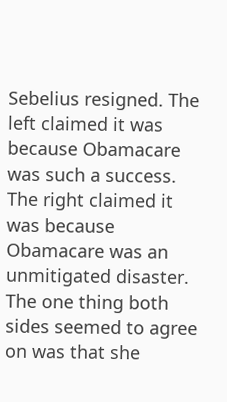Sebelius resigned. The left claimed it was because Obamacare was such a success. The right claimed it was because Obamacare was an unmitigated disaster. The one thing both sides seemed to agree on was that she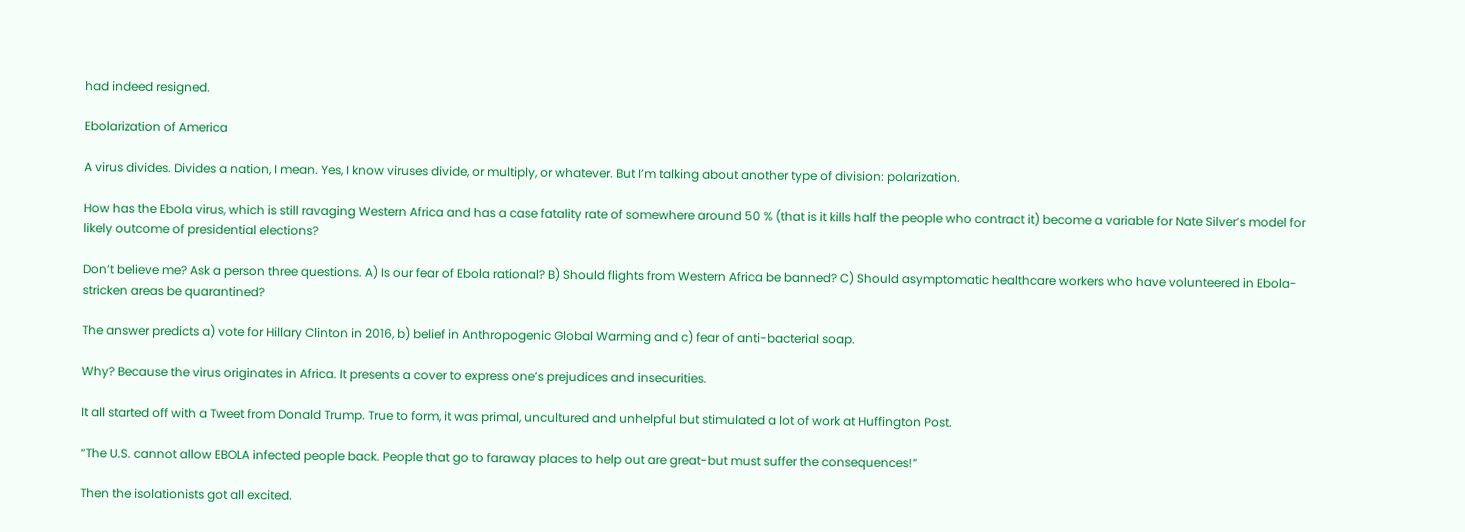had indeed resigned.

Ebolarization of America

A virus divides. Divides a nation, I mean. Yes, I know viruses divide, or multiply, or whatever. But I’m talking about another type of division: polarization.

How has the Ebola virus, which is still ravaging Western Africa and has a case fatality rate of somewhere around 50 % (that is it kills half the people who contract it) become a variable for Nate Silver’s model for likely outcome of presidential elections?

Don’t believe me? Ask a person three questions. A) Is our fear of Ebola rational? B) Should flights from Western Africa be banned? C) Should asymptomatic healthcare workers who have volunteered in Ebola-stricken areas be quarantined?

The answer predicts a) vote for Hillary Clinton in 2016, b) belief in Anthropogenic Global Warming and c) fear of anti-bacterial soap.

Why? Because the virus originates in Africa. It presents a cover to express one’s prejudices and insecurities.

It all started off with a Tweet from Donald Trump. True to form, it was primal, uncultured and unhelpful but stimulated a lot of work at Huffington Post.

“The U.S. cannot allow EBOLA infected people back. People that go to faraway places to help out are great-but must suffer the consequences!”

Then the isolationists got all excited.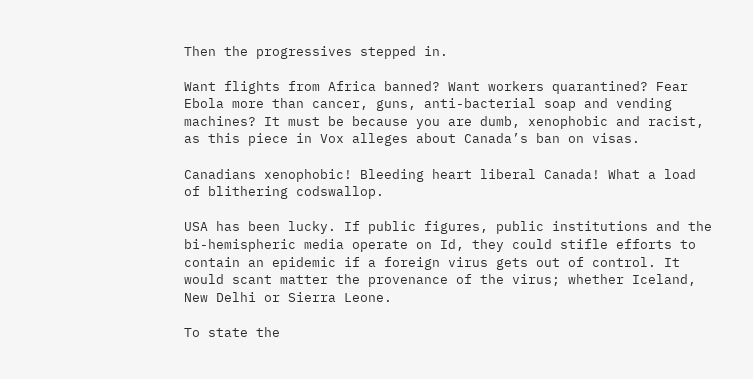Then the progressives stepped in.

Want flights from Africa banned? Want workers quarantined? Fear Ebola more than cancer, guns, anti-bacterial soap and vending machines? It must be because you are dumb, xenophobic and racist, as this piece in Vox alleges about Canada’s ban on visas.

Canadians xenophobic! Bleeding heart liberal Canada! What a load of blithering codswallop.

USA has been lucky. If public figures, public institutions and the bi-hemispheric media operate on Id, they could stifle efforts to contain an epidemic if a foreign virus gets out of control. It would scant matter the provenance of the virus; whether Iceland, New Delhi or Sierra Leone.

To state the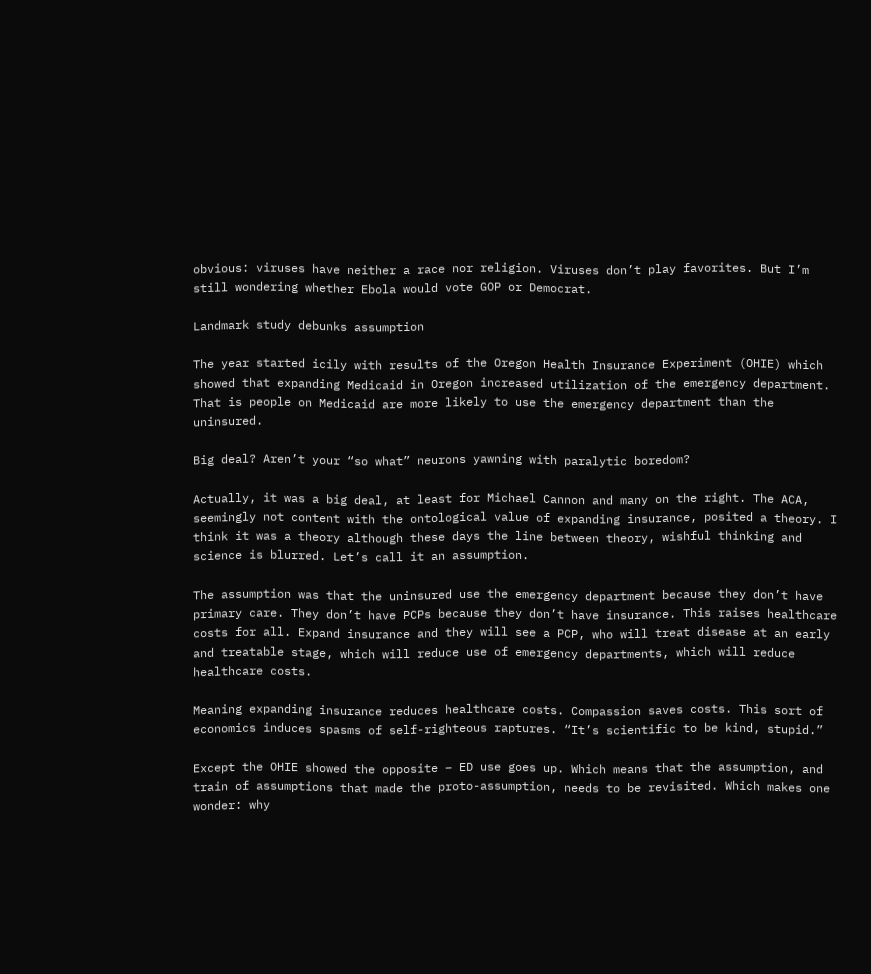obvious: viruses have neither a race nor religion. Viruses don’t play favorites. But I’m still wondering whether Ebola would vote GOP or Democrat.

Landmark study debunks assumption

The year started icily with results of the Oregon Health Insurance Experiment (OHIE) which showed that expanding Medicaid in Oregon increased utilization of the emergency department. That is people on Medicaid are more likely to use the emergency department than the uninsured.

Big deal? Aren’t your “so what” neurons yawning with paralytic boredom?

Actually, it was a big deal, at least for Michael Cannon and many on the right. The ACA, seemingly not content with the ontological value of expanding insurance, posited a theory. I think it was a theory although these days the line between theory, wishful thinking and science is blurred. Let’s call it an assumption.

The assumption was that the uninsured use the emergency department because they don’t have primary care. They don’t have PCPs because they don’t have insurance. This raises healthcare costs for all. Expand insurance and they will see a PCP, who will treat disease at an early and treatable stage, which will reduce use of emergency departments, which will reduce healthcare costs.

Meaning expanding insurance reduces healthcare costs. Compassion saves costs. This sort of economics induces spasms of self-righteous raptures. “It’s scientific to be kind, stupid.”

Except the OHIE showed the opposite – ED use goes up. Which means that the assumption, and train of assumptions that made the proto-assumption, needs to be revisited. Which makes one wonder: why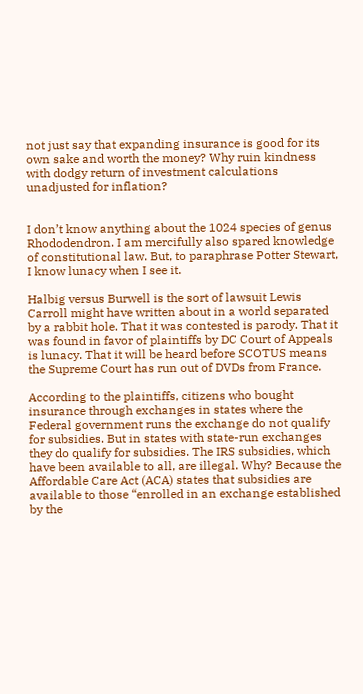not just say that expanding insurance is good for its own sake and worth the money? Why ruin kindness with dodgy return of investment calculations unadjusted for inflation?


I don’t know anything about the 1024 species of genus Rhododendron. I am mercifully also spared knowledge of constitutional law. But, to paraphrase Potter Stewart, I know lunacy when I see it.

Halbig versus Burwell is the sort of lawsuit Lewis Carroll might have written about in a world separated by a rabbit hole. That it was contested is parody. That it was found in favor of plaintiffs by DC Court of Appeals is lunacy. That it will be heard before SCOTUS means the Supreme Court has run out of DVDs from France.

According to the plaintiffs, citizens who bought insurance through exchanges in states where the Federal government runs the exchange do not qualify for subsidies. But in states with state-run exchanges they do qualify for subsidies. The IRS subsidies, which have been available to all, are illegal. Why? Because the Affordable Care Act (ACA) states that subsidies are available to those “enrolled in an exchange established by the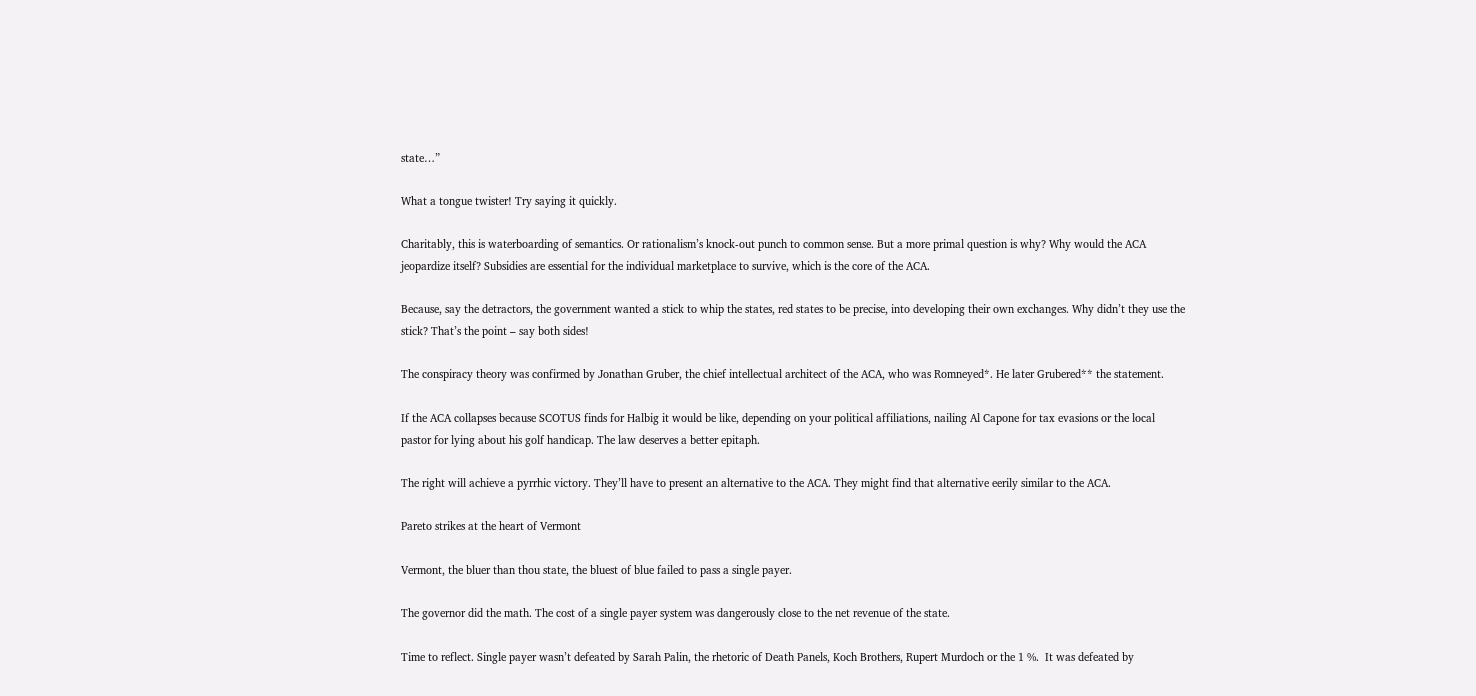state…”

What a tongue twister! Try saying it quickly.

Charitably, this is waterboarding of semantics. Or rationalism’s knock-out punch to common sense. But a more primal question is why? Why would the ACA jeopardize itself? Subsidies are essential for the individual marketplace to survive, which is the core of the ACA.

Because, say the detractors, the government wanted a stick to whip the states, red states to be precise, into developing their own exchanges. Why didn’t they use the stick? That’s the point – say both sides!

The conspiracy theory was confirmed by Jonathan Gruber, the chief intellectual architect of the ACA, who was Romneyed*. He later Grubered** the statement.

If the ACA collapses because SCOTUS finds for Halbig it would be like, depending on your political affiliations, nailing Al Capone for tax evasions or the local pastor for lying about his golf handicap. The law deserves a better epitaph.

The right will achieve a pyrrhic victory. They’ll have to present an alternative to the ACA. They might find that alternative eerily similar to the ACA.

Pareto strikes at the heart of Vermont

Vermont, the bluer than thou state, the bluest of blue failed to pass a single payer.

The governor did the math. The cost of a single payer system was dangerously close to the net revenue of the state.

Time to reflect. Single payer wasn’t defeated by Sarah Palin, the rhetoric of Death Panels, Koch Brothers, Rupert Murdoch or the 1 %.  It was defeated by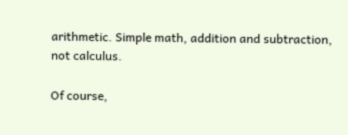arithmetic. Simple math, addition and subtraction, not calculus.

Of course,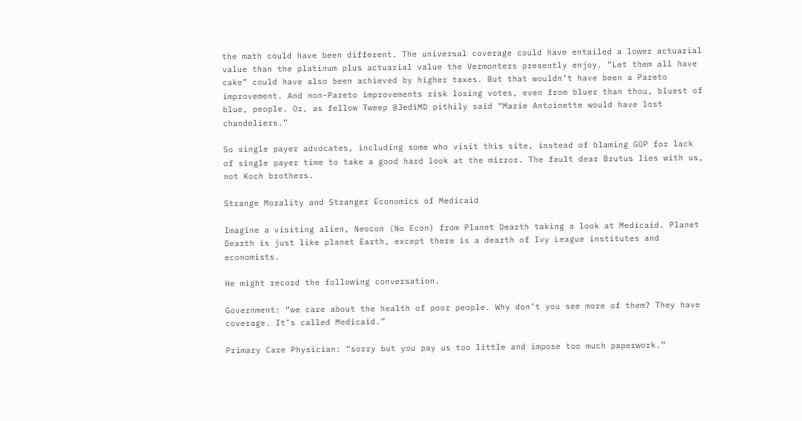the math could have been different. The universal coverage could have entailed a lower actuarial value than the platinum plus actuarial value the Vermonters presently enjoy. “Let them all have cake” could have also been achieved by higher taxes. But that wouldn’t have been a Pareto improvement. And non-Pareto improvements risk losing votes, even from bluer than thou, bluest of blue, people. Or, as fellow Tweep @JediMD pithily said “Marie Antoinette would have lost chandeliers.”

So single payer advocates, including some who visit this site, instead of blaming GOP for lack of single payer time to take a good hard look at the mirror. The fault dear Brutus lies with us, not Koch brothers.

Strange Morality and Stranger Economics of Medicaid

Imagine a visiting alien, Neocon (No Econ) from Planet Dearth taking a look at Medicaid. Planet Dearth is just like planet Earth, except there is a dearth of Ivy League institutes and economists.

He might record the following conversation.

Government: “we care about the health of poor people. Why don’t you see more of them? They have coverage. It’s called Medicaid.”

Primary Care Physician: “sorry but you pay us too little and impose too much paperwork.”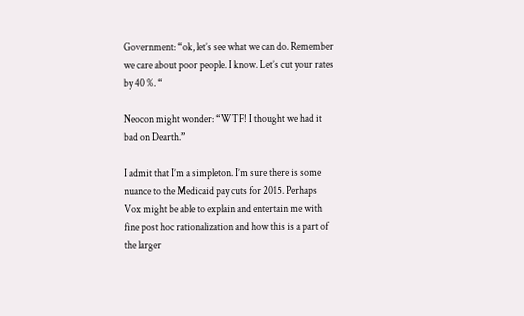Government: “ok, let’s see what we can do. Remember we care about poor people. I know. Let’s cut your rates by 40 %. “

Neocon might wonder: “WTF! I thought we had it bad on Dearth.”

I admit that I’m a simpleton. I’m sure there is some nuance to the Medicaid pay cuts for 2015. Perhaps Vox might be able to explain and entertain me with fine post hoc rationalization and how this is a part of the larger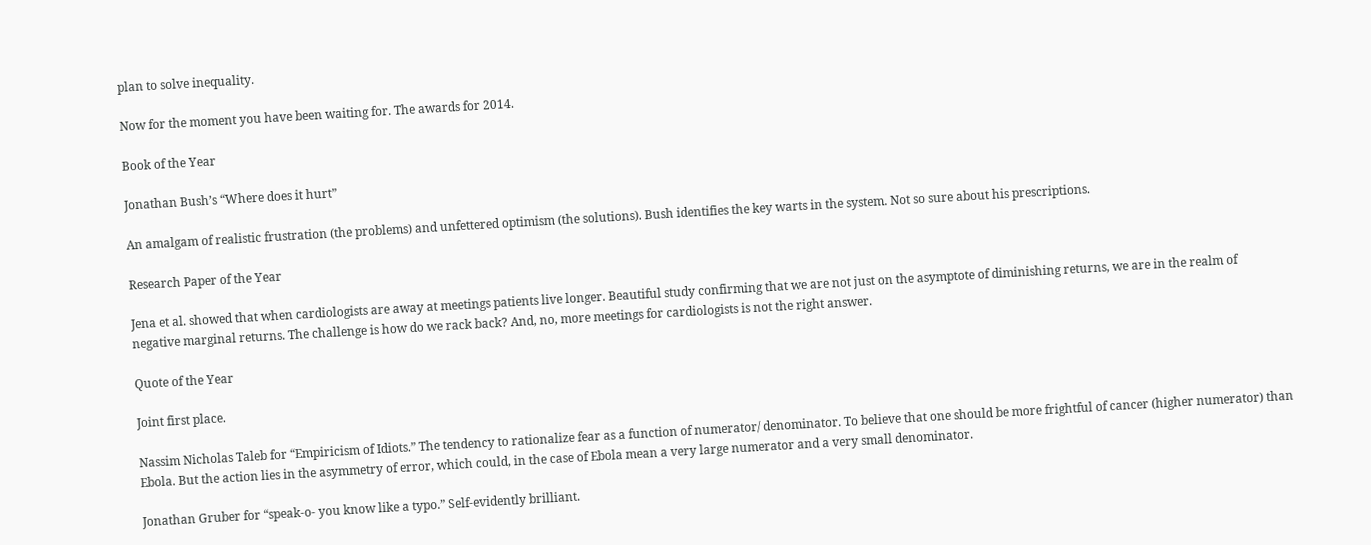plan to solve inequality.

Now for the moment you have been waiting for. The awards for 2014.

Book of the Year

Jonathan Bush’s “Where does it hurt”

An amalgam of realistic frustration (the problems) and unfettered optimism (the solutions). Bush identifies the key warts in the system. Not so sure about his prescriptions.

Research Paper of the Year

Jena et al. showed that when cardiologists are away at meetings patients live longer. Beautiful study confirming that we are not just on the asymptote of diminishing returns, we are in the realm of negative marginal returns. The challenge is how do we rack back? And, no, more meetings for cardiologists is not the right answer.

Quote of the Year

Joint first place.

Nassim Nicholas Taleb for “Empiricism of Idiots.” The tendency to rationalize fear as a function of numerator/ denominator. To believe that one should be more frightful of cancer (higher numerator) than Ebola. But the action lies in the asymmetry of error, which could, in the case of Ebola mean a very large numerator and a very small denominator.

Jonathan Gruber for “speak-o- you know like a typo.” Self-evidently brilliant.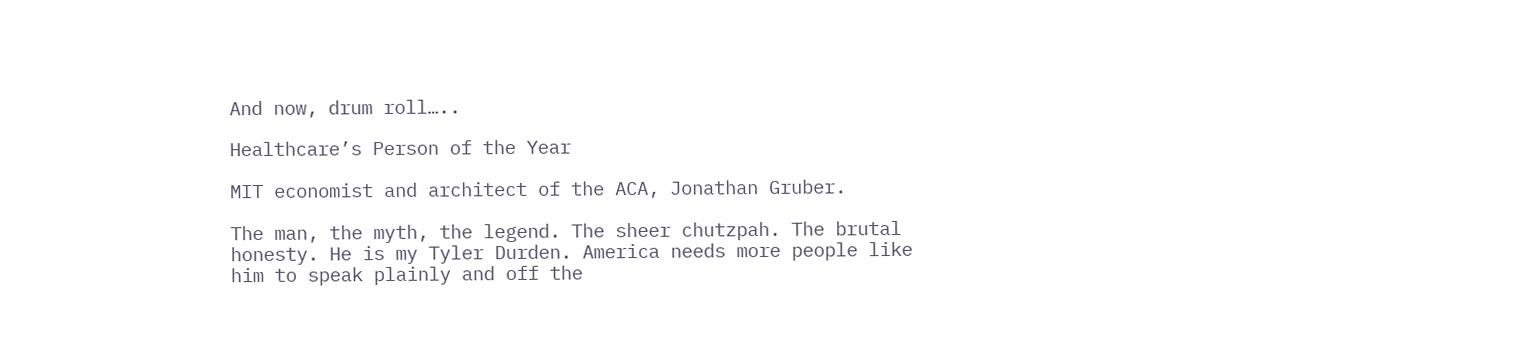And now, drum roll…..

Healthcare’s Person of the Year

MIT economist and architect of the ACA, Jonathan Gruber.

The man, the myth, the legend. The sheer chutzpah. The brutal honesty. He is my Tyler Durden. America needs more people like him to speak plainly and off the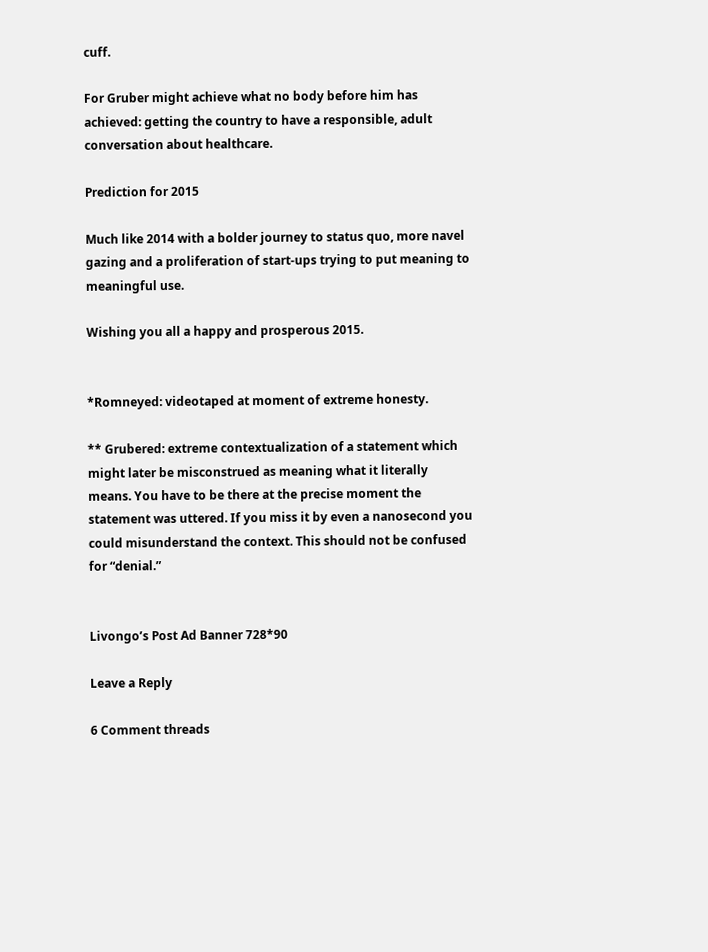cuff.

For Gruber might achieve what no body before him has achieved: getting the country to have a responsible, adult conversation about healthcare.

Prediction for 2015

Much like 2014 with a bolder journey to status quo, more navel gazing and a proliferation of start-ups trying to put meaning to meaningful use.

Wishing you all a happy and prosperous 2015.


*Romneyed: videotaped at moment of extreme honesty.

** Grubered: extreme contextualization of a statement which might later be misconstrued as meaning what it literally means. You have to be there at the precise moment the statement was uttered. If you miss it by even a nanosecond you could misunderstand the context. This should not be confused for “denial.”


Livongo’s Post Ad Banner 728*90

Leave a Reply

6 Comment threads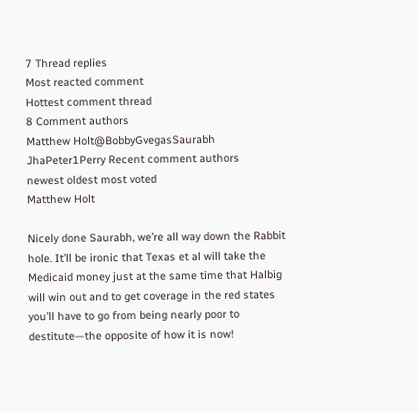7 Thread replies
Most reacted comment
Hottest comment thread
8 Comment authors
Matthew Holt@BobbyGvegasSaurabh JhaPeter1Perry Recent comment authors
newest oldest most voted
Matthew Holt

Nicely done Saurabh, we’re all way down the Rabbit hole. It’ll be ironic that Texas et al will take the Medicaid money just at the same time that Halbig will win out and to get coverage in the red states you’ll have to go from being nearly poor to destitute—the opposite of how it is now!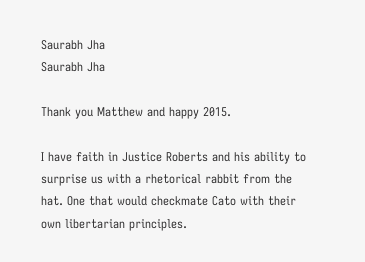Saurabh Jha
Saurabh Jha

Thank you Matthew and happy 2015.

I have faith in Justice Roberts and his ability to surprise us with a rhetorical rabbit from the hat. One that would checkmate Cato with their own libertarian principles.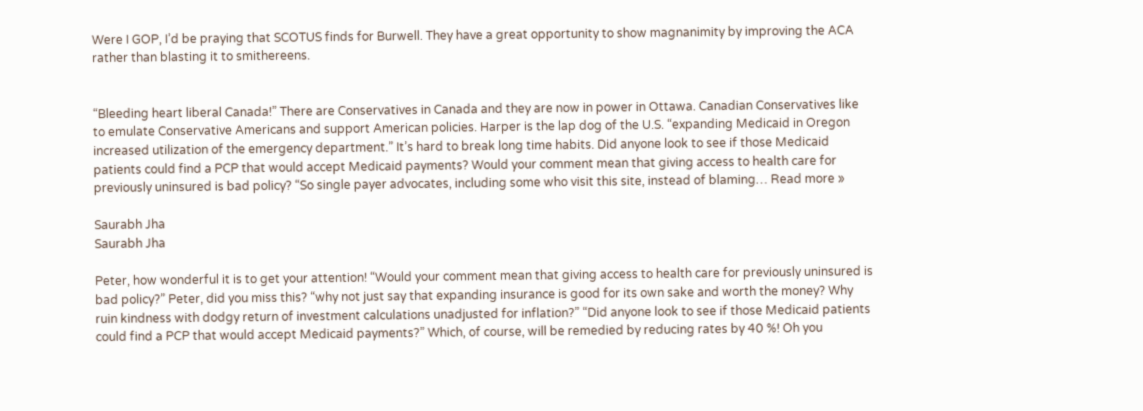Were I GOP, I’d be praying that SCOTUS finds for Burwell. They have a great opportunity to show magnanimity by improving the ACA rather than blasting it to smithereens.


“Bleeding heart liberal Canada!” There are Conservatives in Canada and they are now in power in Ottawa. Canadian Conservatives like to emulate Conservative Americans and support American policies. Harper is the lap dog of the U.S. “expanding Medicaid in Oregon increased utilization of the emergency department.” It’s hard to break long time habits. Did anyone look to see if those Medicaid patients could find a PCP that would accept Medicaid payments? Would your comment mean that giving access to health care for previously uninsured is bad policy? “So single payer advocates, including some who visit this site, instead of blaming… Read more »

Saurabh Jha
Saurabh Jha

Peter, how wonderful it is to get your attention! “Would your comment mean that giving access to health care for previously uninsured is bad policy?” Peter, did you miss this? “why not just say that expanding insurance is good for its own sake and worth the money? Why ruin kindness with dodgy return of investment calculations unadjusted for inflation?” “Did anyone look to see if those Medicaid patients could find a PCP that would accept Medicaid payments?” Which, of course, will be remedied by reducing rates by 40 %! Oh you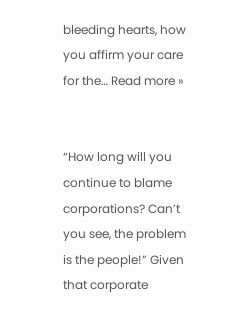bleeding hearts, how you affirm your care for the… Read more »


“How long will you continue to blame corporations? Can’t you see, the problem is the people!” Given that corporate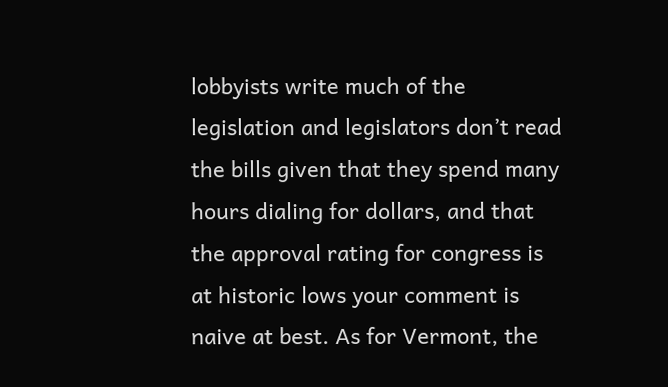lobbyists write much of the legislation and legislators don’t read the bills given that they spend many hours dialing for dollars, and that the approval rating for congress is at historic lows your comment is naive at best. As for Vermont, the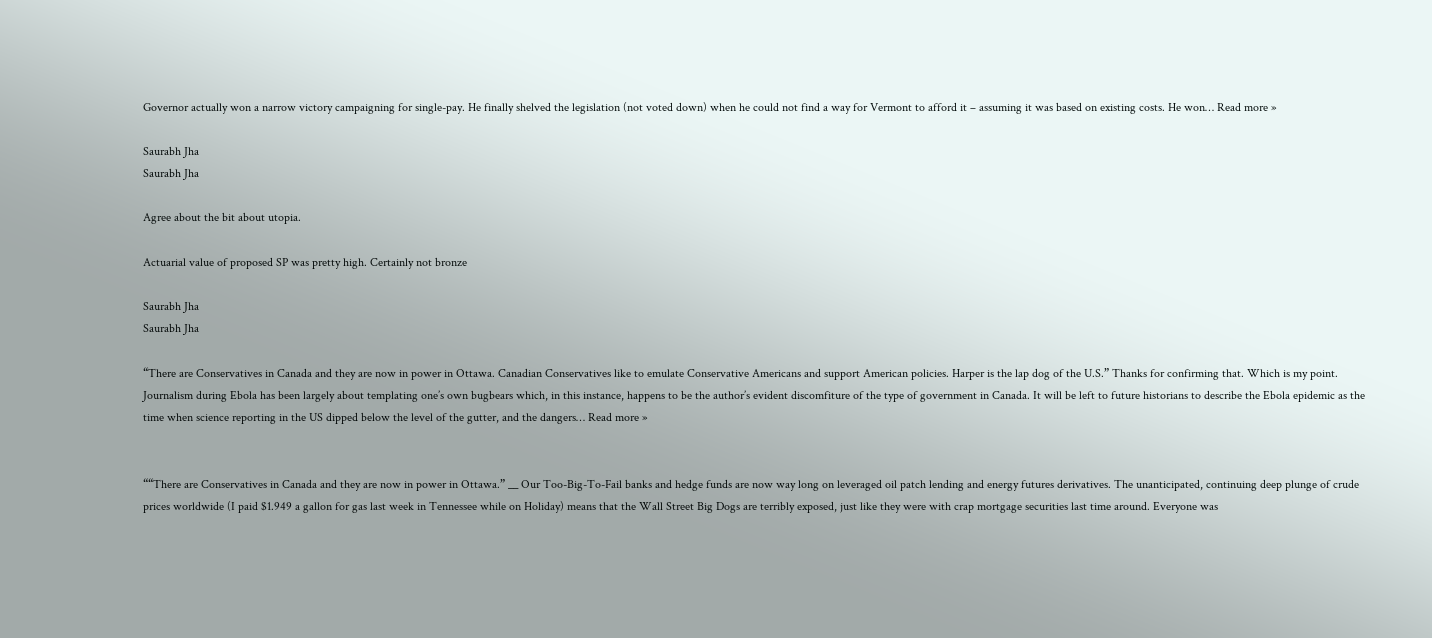Governor actually won a narrow victory campaigning for single-pay. He finally shelved the legislation (not voted down) when he could not find a way for Vermont to afford it – assuming it was based on existing costs. He won… Read more »

Saurabh Jha
Saurabh Jha

Agree about the bit about utopia.

Actuarial value of proposed SP was pretty high. Certainly not bronze

Saurabh Jha
Saurabh Jha

“There are Conservatives in Canada and they are now in power in Ottawa. Canadian Conservatives like to emulate Conservative Americans and support American policies. Harper is the lap dog of the U.S.” Thanks for confirming that. Which is my point. Journalism during Ebola has been largely about templating one’s own bugbears which, in this instance, happens to be the author’s evident discomfiture of the type of government in Canada. It will be left to future historians to describe the Ebola epidemic as the time when science reporting in the US dipped below the level of the gutter, and the dangers… Read more »


““There are Conservatives in Canada and they are now in power in Ottawa.” __ Our Too-Big-To-Fail banks and hedge funds are now way long on leveraged oil patch lending and energy futures derivatives. The unanticipated, continuing deep plunge of crude prices worldwide (I paid $1.949 a gallon for gas last week in Tennessee while on Holiday) means that the Wall Street Big Dogs are terribly exposed, just like they were with crap mortgage securities last time around. Everyone was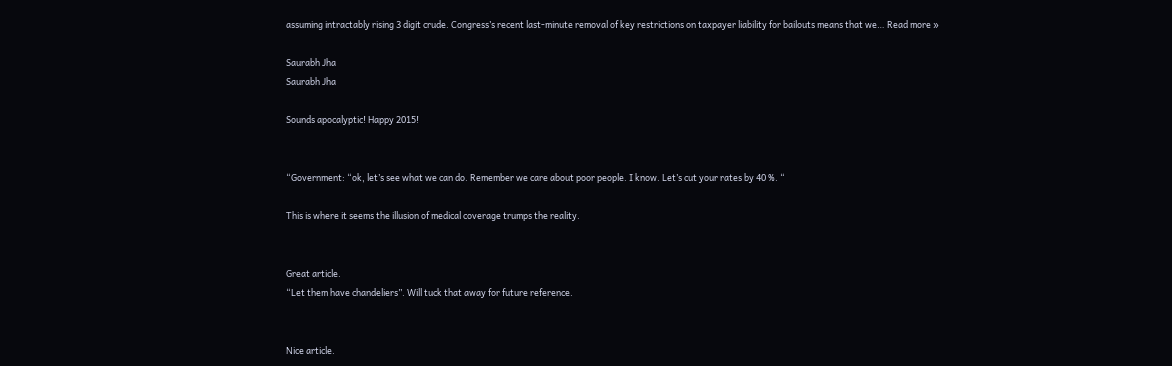assuming intractably rising 3 digit crude. Congress’s recent last-minute removal of key restrictions on taxpayer liability for bailouts means that we… Read more »

Saurabh Jha
Saurabh Jha

Sounds apocalyptic! Happy 2015!


“Government: “ok, let’s see what we can do. Remember we care about poor people. I know. Let’s cut your rates by 40 %. “

This is where it seems the illusion of medical coverage trumps the reality.


Great article.
“Let them have chandeliers”. Will tuck that away for future reference.


Nice article.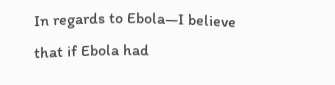In regards to Ebola—I believe that if Ebola had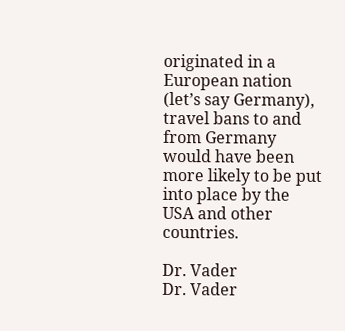originated in a European nation (let’s say Germany), travel bans to and from Germany would have been more likely to be put into place by the USA and other countries.

Dr. Vader
Dr. Vader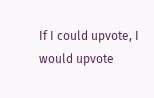If I could upvote, I would upvote